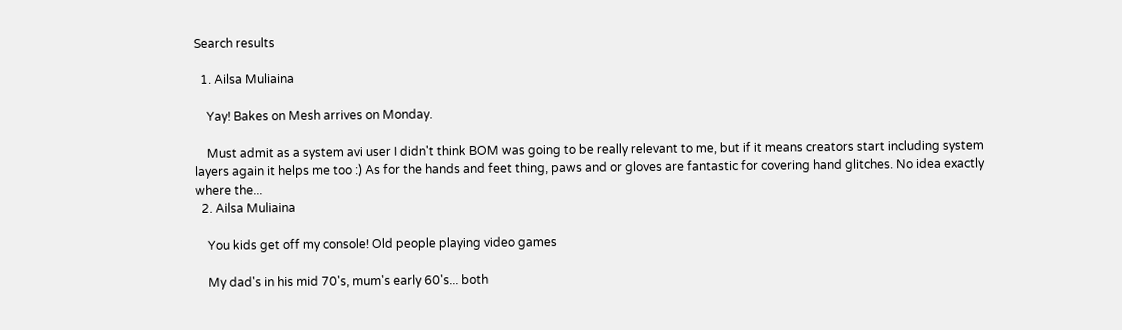Search results

  1. Ailsa Muliaina

    Yay! Bakes on Mesh arrives on Monday.

    Must admit as a system avi user I didn't think BOM was going to be really relevant to me, but if it means creators start including system layers again it helps me too :) As for the hands and feet thing, paws and or gloves are fantastic for covering hand glitches. No idea exactly where the...
  2. Ailsa Muliaina

    You kids get off my console! Old people playing video games

    My dad's in his mid 70's, mum's early 60's... both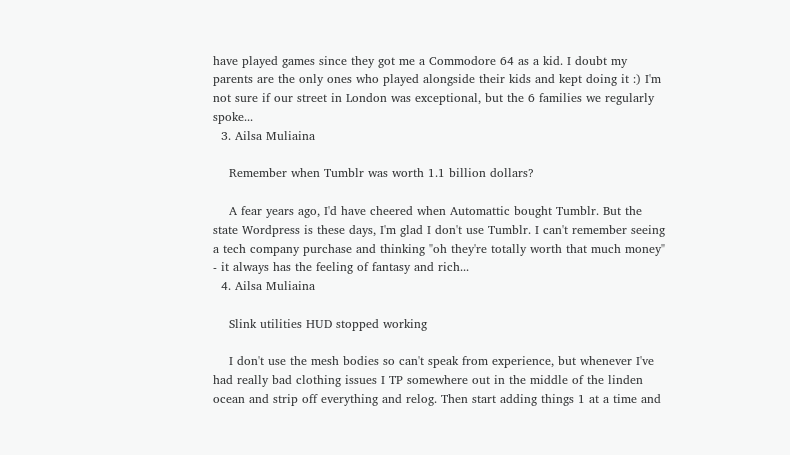have played games since they got me a Commodore 64 as a kid. I doubt my parents are the only ones who played alongside their kids and kept doing it :) I'm not sure if our street in London was exceptional, but the 6 families we regularly spoke...
  3. Ailsa Muliaina

    Remember when Tumblr was worth 1.1 billion dollars?

    A fear years ago, I'd have cheered when Automattic bought Tumblr. But the state Wordpress is these days, I'm glad I don't use Tumblr. I can't remember seeing a tech company purchase and thinking "oh they're totally worth that much money" - it always has the feeling of fantasy and rich...
  4. Ailsa Muliaina

    Slink utilities HUD stopped working

    I don't use the mesh bodies so can't speak from experience, but whenever I've had really bad clothing issues I TP somewhere out in the middle of the linden ocean and strip off everything and relog. Then start adding things 1 at a time and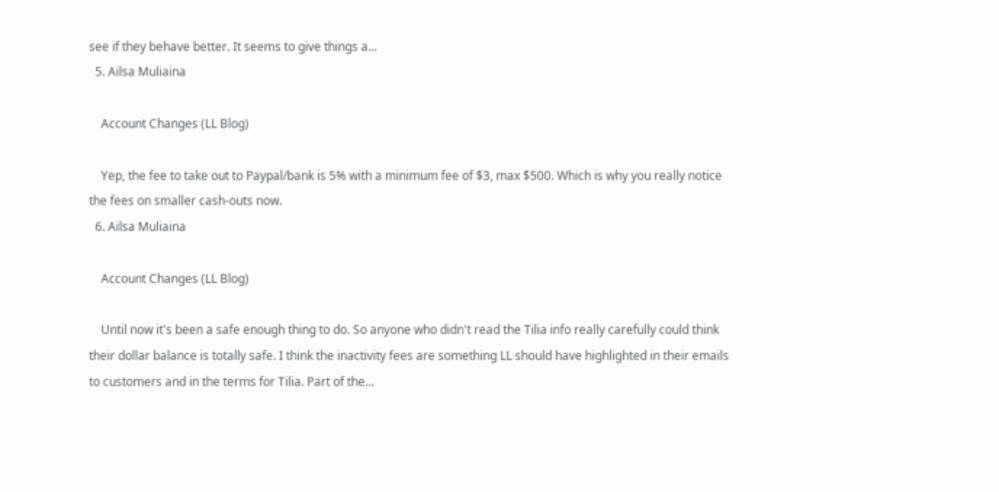see if they behave better. It seems to give things a...
  5. Ailsa Muliaina

    Account Changes (LL Blog)

    Yep, the fee to take out to Paypal/bank is 5% with a minimum fee of $3, max $500. Which is why you really notice the fees on smaller cash-outs now.
  6. Ailsa Muliaina

    Account Changes (LL Blog)

    Until now it's been a safe enough thing to do. So anyone who didn't read the Tilia info really carefully could think their dollar balance is totally safe. I think the inactivity fees are something LL should have highlighted in their emails to customers and in the terms for Tilia. Part of the...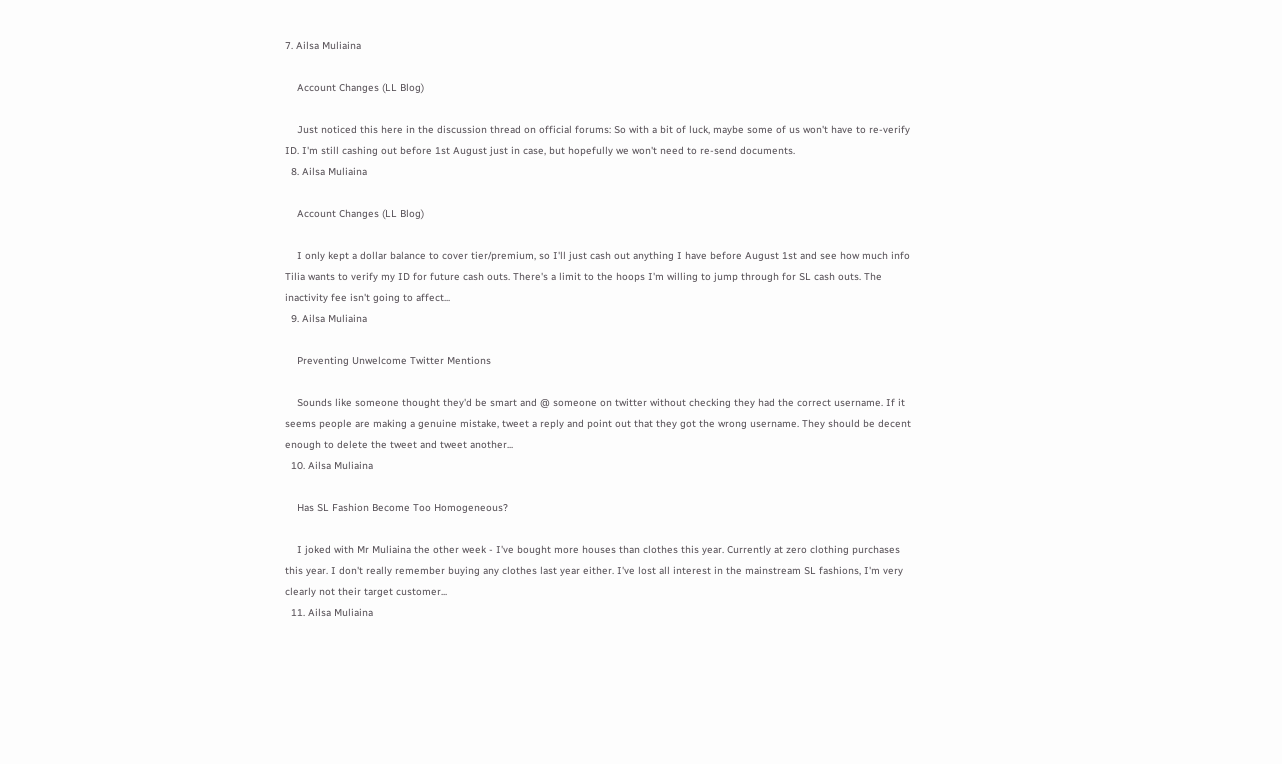7. Ailsa Muliaina

    Account Changes (LL Blog)

    Just noticed this here in the discussion thread on official forums: So with a bit of luck, maybe some of us won't have to re-verify ID. I'm still cashing out before 1st August just in case, but hopefully we won't need to re-send documents.
  8. Ailsa Muliaina

    Account Changes (LL Blog)

    I only kept a dollar balance to cover tier/premium, so I'll just cash out anything I have before August 1st and see how much info Tilia wants to verify my ID for future cash outs. There's a limit to the hoops I'm willing to jump through for SL cash outs. The inactivity fee isn't going to affect...
  9. Ailsa Muliaina

    Preventing Unwelcome Twitter Mentions

    Sounds like someone thought they'd be smart and @ someone on twitter without checking they had the correct username. If it seems people are making a genuine mistake, tweet a reply and point out that they got the wrong username. They should be decent enough to delete the tweet and tweet another...
  10. Ailsa Muliaina

    Has SL Fashion Become Too Homogeneous?

    I joked with Mr Muliaina the other week - I've bought more houses than clothes this year. Currently at zero clothing purchases this year. I don't really remember buying any clothes last year either. I've lost all interest in the mainstream SL fashions, I'm very clearly not their target customer...
  11. Ailsa Muliaina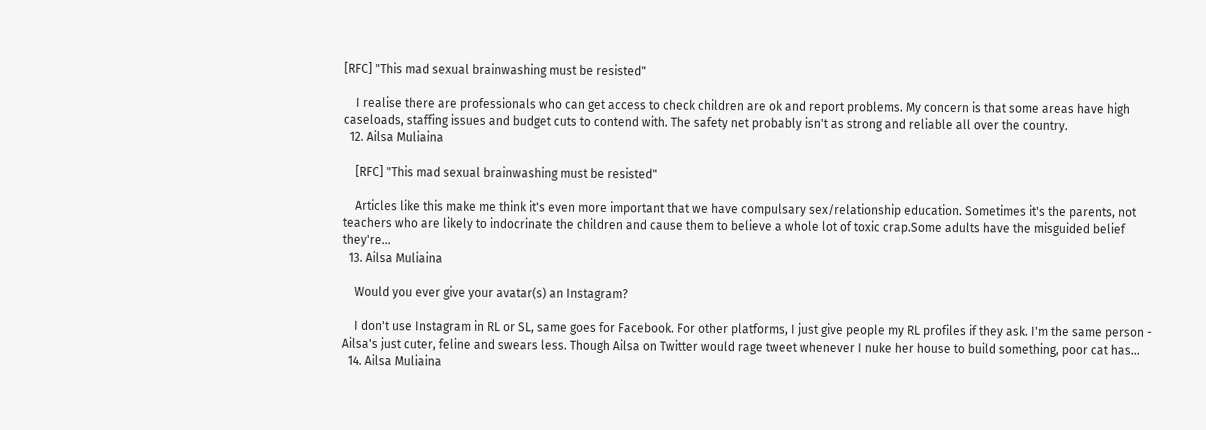[RFC] "This mad sexual brainwashing must be resisted"

    I realise there are professionals who can get access to check children are ok and report problems. My concern is that some areas have high caseloads, staffing issues and budget cuts to contend with. The safety net probably isn't as strong and reliable all over the country.
  12. Ailsa Muliaina

    [RFC] "This mad sexual brainwashing must be resisted"

    Articles like this make me think it's even more important that we have compulsary sex/relationship education. Sometimes it's the parents, not teachers who are likely to indocrinate the children and cause them to believe a whole lot of toxic crap.Some adults have the misguided belief they're...
  13. Ailsa Muliaina

    Would you ever give your avatar(s) an Instagram?

    I don't use Instagram in RL or SL, same goes for Facebook. For other platforms, I just give people my RL profiles if they ask. I'm the same person - Ailsa's just cuter, feline and swears less. Though Ailsa on Twitter would rage tweet whenever I nuke her house to build something, poor cat has...
  14. Ailsa Muliaina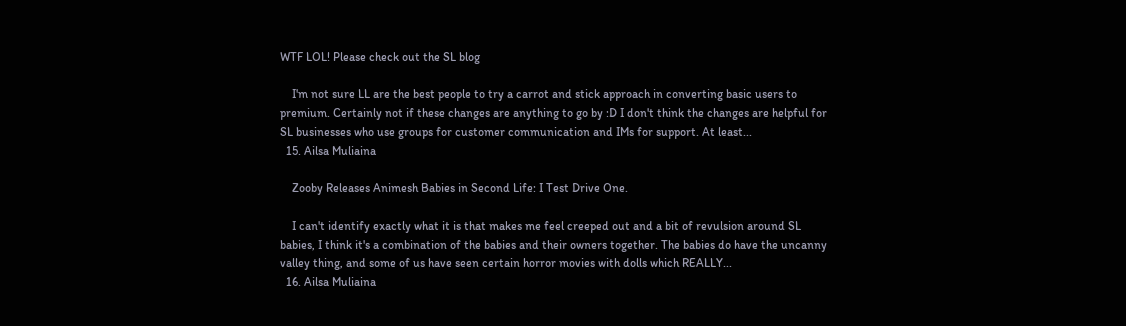WTF LOL! Please check out the SL blog

    I'm not sure LL are the best people to try a carrot and stick approach in converting basic users to premium. Certainly not if these changes are anything to go by :D I don't think the changes are helpful for SL businesses who use groups for customer communication and IMs for support. At least...
  15. Ailsa Muliaina

    Zooby Releases Animesh Babies in Second Life: I Test Drive One.

    I can't identify exactly what it is that makes me feel creeped out and a bit of revulsion around SL babies, I think it's a combination of the babies and their owners together. The babies do have the uncanny valley thing, and some of us have seen certain horror movies with dolls which REALLY...
  16. Ailsa Muliaina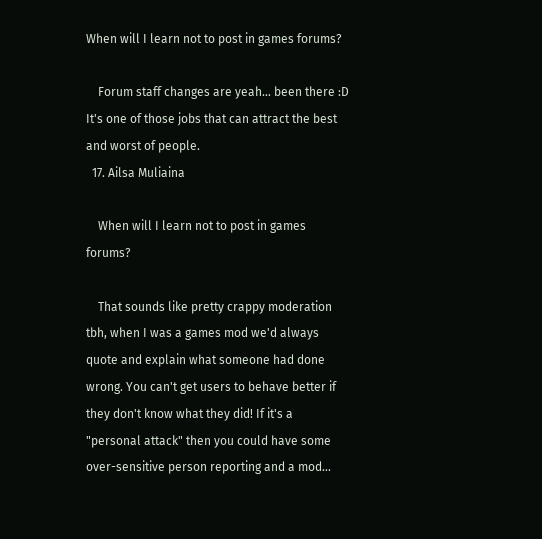When will I learn not to post in games forums?

    Forum staff changes are yeah... been there :D It's one of those jobs that can attract the best and worst of people.
  17. Ailsa Muliaina

    When will I learn not to post in games forums?

    That sounds like pretty crappy moderation tbh, when I was a games mod we'd always quote and explain what someone had done wrong. You can't get users to behave better if they don't know what they did! If it's a "personal attack" then you could have some over-sensitive person reporting and a mod...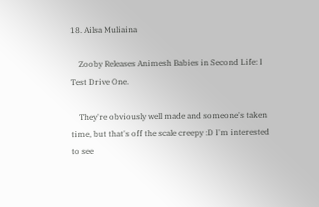18. Ailsa Muliaina

    Zooby Releases Animesh Babies in Second Life: I Test Drive One.

    They're obviously well made and someone's taken time, but that's off the scale creepy :D I'm interested to see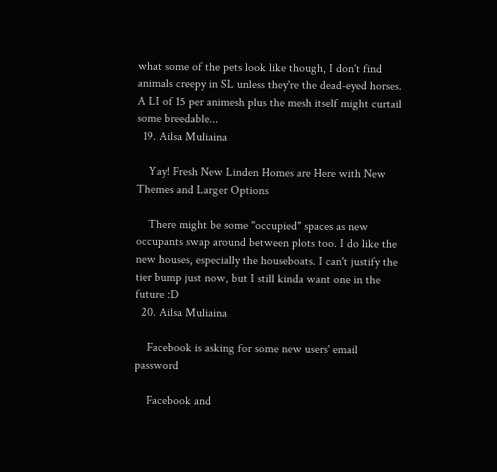what some of the pets look like though, I don't find animals creepy in SL unless they're the dead-eyed horses. A LI of 15 per animesh plus the mesh itself might curtail some breedable...
  19. Ailsa Muliaina

    Yay! Fresh New Linden Homes are Here with New Themes and Larger Options

    There might be some "occupied" spaces as new occupants swap around between plots too. I do like the new houses, especially the houseboats. I can't justify the tier bump just now, but I still kinda want one in the future :D
  20. Ailsa Muliaina

    Facebook is asking for some new users' email password

    Facebook and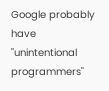Google probably have "unintentional programmers"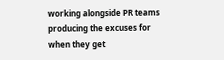working alongside PR teams producing the excuses for when they get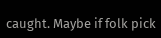caught. Maybe if folk pick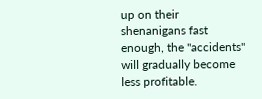up on their shenanigans fast enough, the "accidents" will gradually become less profitable.